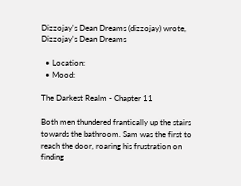Dizzojay's Dean Dreams (dizzojay) wrote,
Dizzojay's Dean Dreams

  • Location:
  • Mood:

The Darkest Realm - Chapter 11

Both men thundered frantically up the stairs towards the bathroom. Sam was the first to reach the door, roaring his frustration on finding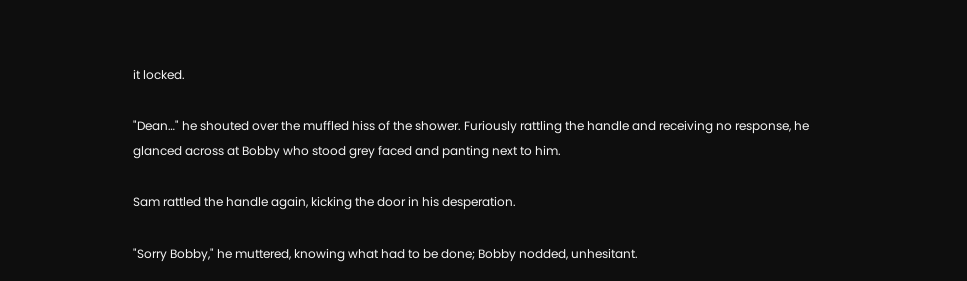it locked.

"Dean…" he shouted over the muffled hiss of the shower. Furiously rattling the handle and receiving no response, he glanced across at Bobby who stood grey faced and panting next to him.

Sam rattled the handle again, kicking the door in his desperation.

"Sorry Bobby," he muttered, knowing what had to be done; Bobby nodded, unhesitant.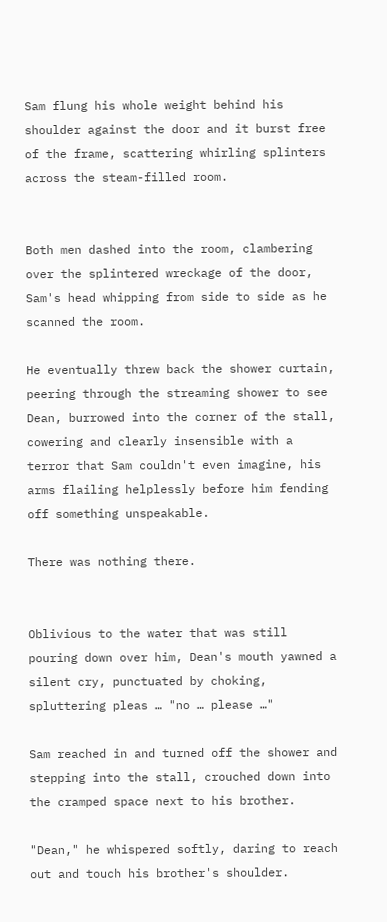Sam flung his whole weight behind his shoulder against the door and it burst free of the frame, scattering whirling splinters across the steam-filled room.


Both men dashed into the room, clambering over the splintered wreckage of the door, Sam's head whipping from side to side as he scanned the room.

He eventually threw back the shower curtain, peering through the streaming shower to see Dean, burrowed into the corner of the stall, cowering and clearly insensible with a terror that Sam couldn't even imagine, his arms flailing helplessly before him fending off something unspeakable.

There was nothing there.


Oblivious to the water that was still pouring down over him, Dean's mouth yawned a silent cry, punctuated by choking, spluttering pleas … "no … please …"

Sam reached in and turned off the shower and stepping into the stall, crouched down into the cramped space next to his brother.

"Dean," he whispered softly, daring to reach out and touch his brother's shoulder.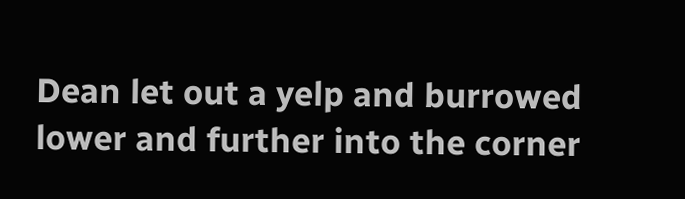Dean let out a yelp and burrowed lower and further into the corner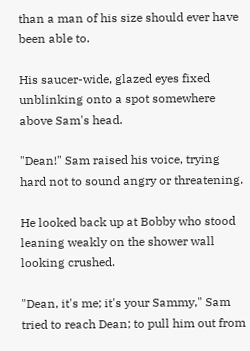than a man of his size should ever have been able to.

His saucer-wide, glazed eyes fixed unblinking onto a spot somewhere above Sam's head.

"Dean!" Sam raised his voice, trying hard not to sound angry or threatening.

He looked back up at Bobby who stood leaning weakly on the shower wall looking crushed.

"Dean, it's me; it's your Sammy," Sam tried to reach Dean; to pull him out from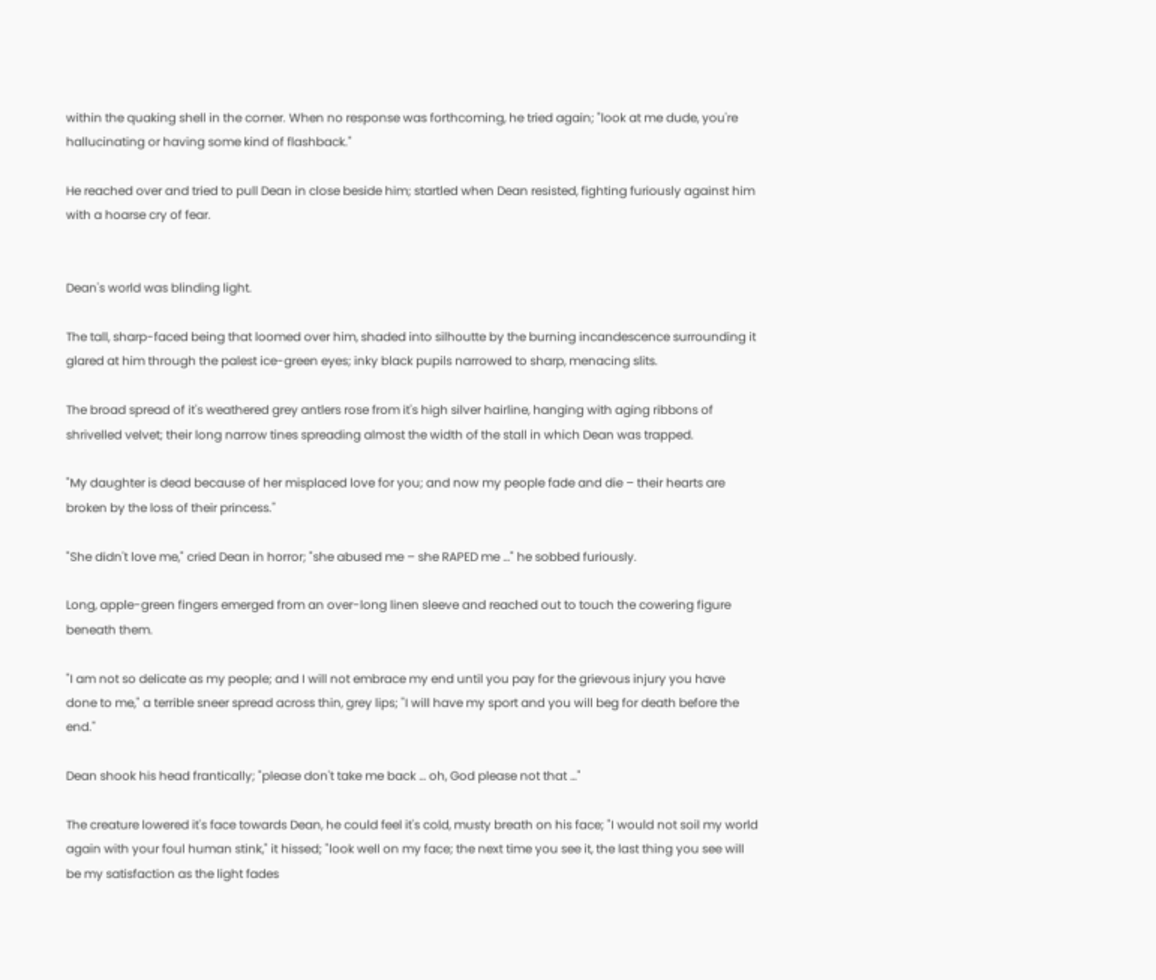within the quaking shell in the corner. When no response was forthcoming, he tried again; "look at me dude, you're hallucinating or having some kind of flashback."

He reached over and tried to pull Dean in close beside him; startled when Dean resisted, fighting furiously against him with a hoarse cry of fear.


Dean's world was blinding light.

The tall, sharp-faced being that loomed over him, shaded into silhoutte by the burning incandescence surrounding it glared at him through the palest ice-green eyes; inky black pupils narrowed to sharp, menacing slits.

The broad spread of it's weathered grey antlers rose from it's high silver hairline, hanging with aging ribbons of shrivelled velvet; their long narrow tines spreading almost the width of the stall in which Dean was trapped.

"My daughter is dead because of her misplaced love for you; and now my people fade and die – their hearts are broken by the loss of their princess."

"She didn't love me," cried Dean in horror; "she abused me – she RAPED me …" he sobbed furiously.

Long, apple-green fingers emerged from an over-long linen sleeve and reached out to touch the cowering figure beneath them.

"I am not so delicate as my people; and I will not embrace my end until you pay for the grievous injury you have done to me," a terrible sneer spread across thin, grey lips; "I will have my sport and you will beg for death before the end."

Dean shook his head frantically; "please don't take me back … oh, God please not that …"

The creature lowered it's face towards Dean, he could feel it's cold, musty breath on his face; "I would not soil my world again with your foul human stink," it hissed; "look well on my face; the next time you see it, the last thing you see will be my satisfaction as the light fades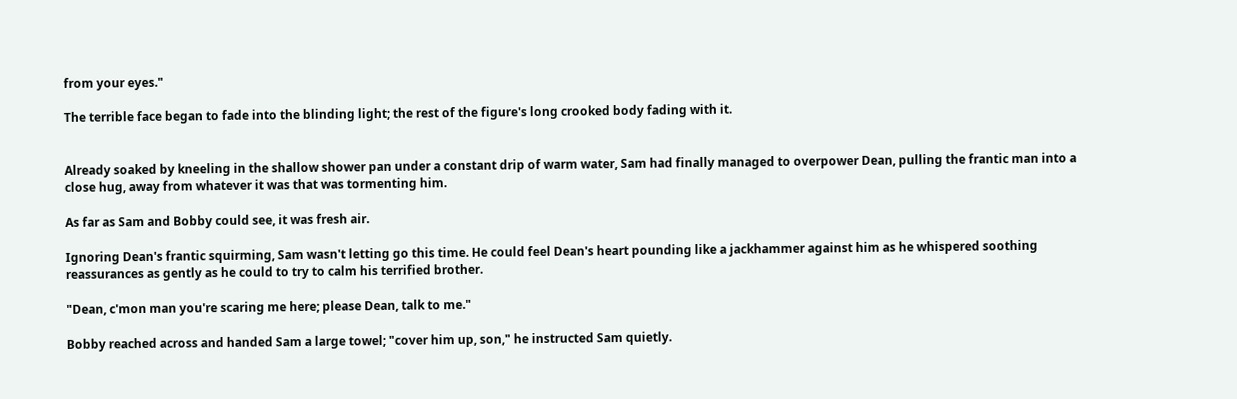from your eyes."

The terrible face began to fade into the blinding light; the rest of the figure's long crooked body fading with it.


Already soaked by kneeling in the shallow shower pan under a constant drip of warm water, Sam had finally managed to overpower Dean, pulling the frantic man into a close hug, away from whatever it was that was tormenting him.

As far as Sam and Bobby could see, it was fresh air.

Ignoring Dean's frantic squirming, Sam wasn't letting go this time. He could feel Dean's heart pounding like a jackhammer against him as he whispered soothing reassurances as gently as he could to try to calm his terrified brother.

"Dean, c'mon man you're scaring me here; please Dean, talk to me."

Bobby reached across and handed Sam a large towel; "cover him up, son," he instructed Sam quietly.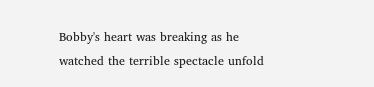Bobby's heart was breaking as he watched the terrible spectacle unfold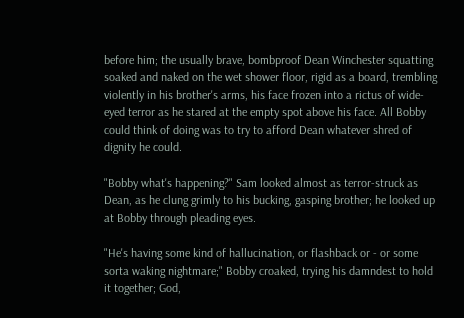before him; the usually brave, bombproof Dean Winchester squatting soaked and naked on the wet shower floor, rigid as a board, trembling violently in his brother's arms, his face frozen into a rictus of wide-eyed terror as he stared at the empty spot above his face. All Bobby could think of doing was to try to afford Dean whatever shred of dignity he could.

"Bobby what's happening?" Sam looked almost as terror-struck as Dean, as he clung grimly to his bucking, gasping brother; he looked up at Bobby through pleading eyes.

"He's having some kind of hallucination, or flashback or - or some sorta waking nightmare;" Bobby croaked, trying his damndest to hold it together; God,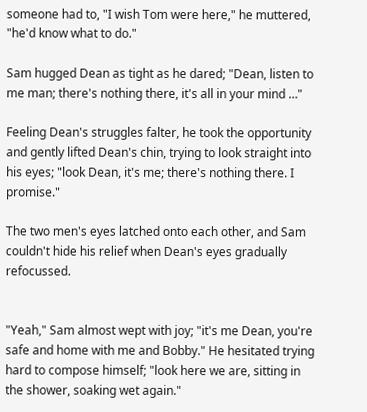someone had to, "I wish Tom were here," he muttered, "he'd know what to do."

Sam hugged Dean as tight as he dared; "Dean, listen to me man; there's nothing there, it's all in your mind …"

Feeling Dean's struggles falter, he took the opportunity and gently lifted Dean's chin, trying to look straight into his eyes; "look Dean, it's me; there's nothing there. I promise."

The two men's eyes latched onto each other, and Sam couldn't hide his relief when Dean's eyes gradually refocussed.


"Yeah," Sam almost wept with joy; "it's me Dean, you're safe and home with me and Bobby." He hesitated trying hard to compose himself; "look here we are, sitting in the shower, soaking wet again."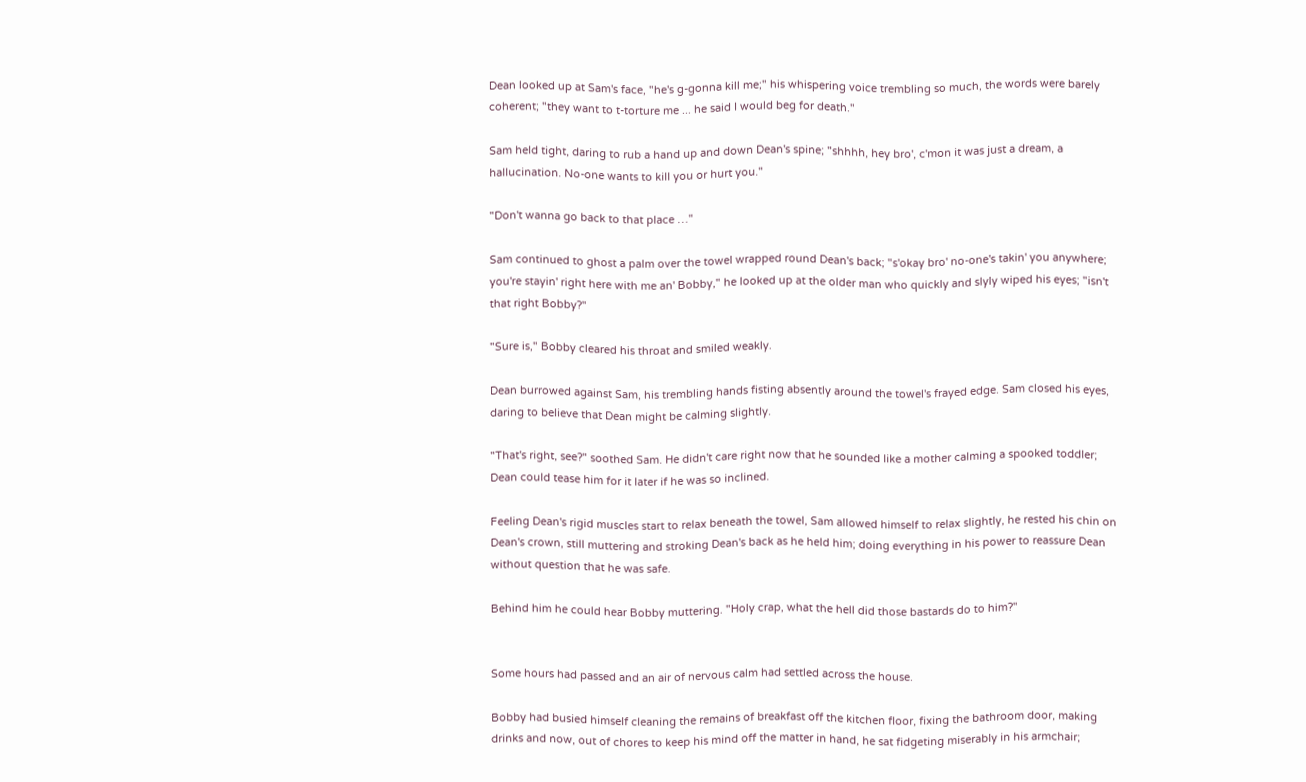Dean looked up at Sam's face, "he's g-gonna kill me;" his whispering voice trembling so much, the words were barely coherent; "they want to t-torture me ... he said I would beg for death."

Sam held tight, daring to rub a hand up and down Dean's spine; "shhhh, hey bro', c'mon it was just a dream, a hallucination. No-one wants to kill you or hurt you."

"Don't wanna go back to that place …"

Sam continued to ghost a palm over the towel wrapped round Dean's back; "s'okay bro' no-one's takin' you anywhere; you're stayin' right here with me an' Bobby," he looked up at the older man who quickly and slyly wiped his eyes; "isn't that right Bobby?"

"Sure is," Bobby cleared his throat and smiled weakly.

Dean burrowed against Sam, his trembling hands fisting absently around the towel's frayed edge. Sam closed his eyes, daring to believe that Dean might be calming slightly.

"That's right, see?" soothed Sam. He didn't care right now that he sounded like a mother calming a spooked toddler; Dean could tease him for it later if he was so inclined.

Feeling Dean's rigid muscles start to relax beneath the towel, Sam allowed himself to relax slightly, he rested his chin on Dean's crown, still muttering and stroking Dean's back as he held him; doing everything in his power to reassure Dean without question that he was safe.

Behind him he could hear Bobby muttering. "Holy crap, what the hell did those bastards do to him?"


Some hours had passed and an air of nervous calm had settled across the house.

Bobby had busied himself cleaning the remains of breakfast off the kitchen floor, fixing the bathroom door, making drinks and now, out of chores to keep his mind off the matter in hand, he sat fidgeting miserably in his armchair;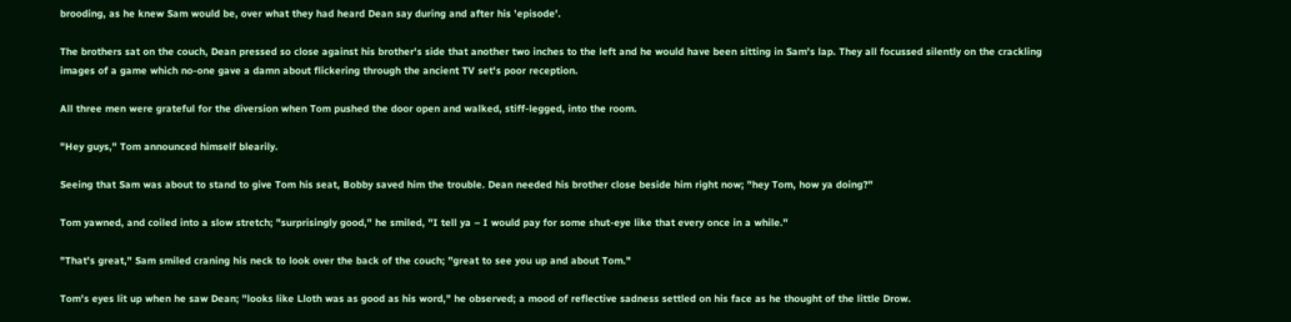brooding, as he knew Sam would be, over what they had heard Dean say during and after his 'episode'.

The brothers sat on the couch, Dean pressed so close against his brother's side that another two inches to the left and he would have been sitting in Sam's lap. They all focussed silently on the crackling images of a game which no-one gave a damn about flickering through the ancient TV set's poor reception.

All three men were grateful for the diversion when Tom pushed the door open and walked, stiff-legged, into the room.

"Hey guys," Tom announced himself blearily.

Seeing that Sam was about to stand to give Tom his seat, Bobby saved him the trouble. Dean needed his brother close beside him right now; "hey Tom, how ya doing?"

Tom yawned, and coiled into a slow stretch; "surprisingly good," he smiled, "I tell ya – I would pay for some shut-eye like that every once in a while."

"That's great," Sam smiled craning his neck to look over the back of the couch; "great to see you up and about Tom."

Tom's eyes lit up when he saw Dean; "looks like Lloth was as good as his word," he observed; a mood of reflective sadness settled on his face as he thought of the little Drow.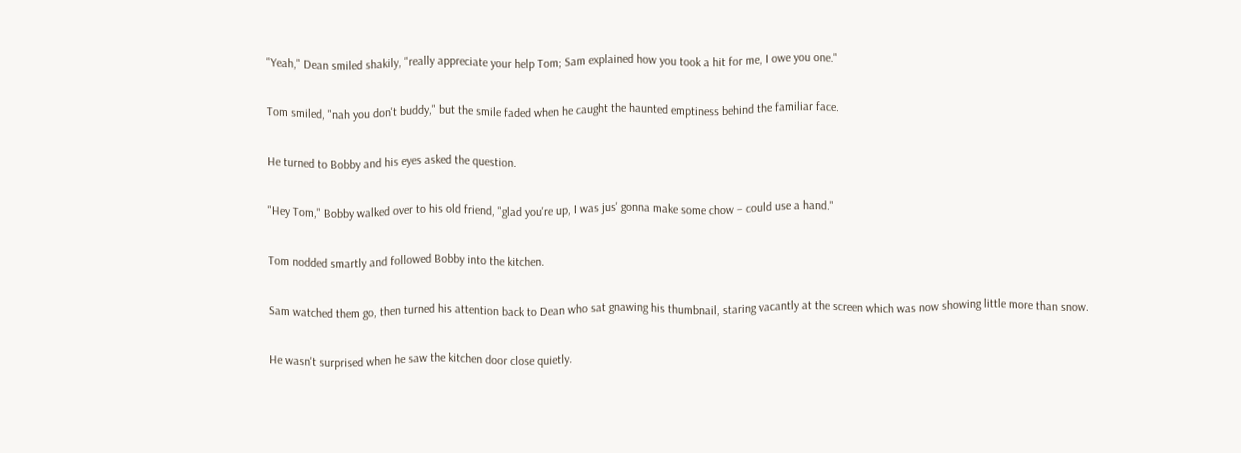"Yeah," Dean smiled shakily, "really appreciate your help Tom; Sam explained how you took a hit for me, I owe you one."

Tom smiled, "nah you don't buddy," but the smile faded when he caught the haunted emptiness behind the familiar face.

He turned to Bobby and his eyes asked the question.

"Hey Tom," Bobby walked over to his old friend, "glad you're up, I was jus' gonna make some chow – could use a hand."

Tom nodded smartly and followed Bobby into the kitchen.

Sam watched them go, then turned his attention back to Dean who sat gnawing his thumbnail, staring vacantly at the screen which was now showing little more than snow.

He wasn't surprised when he saw the kitchen door close quietly.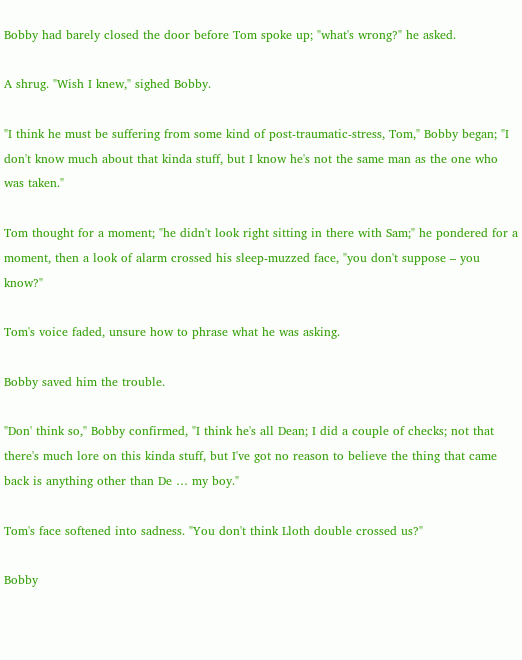Bobby had barely closed the door before Tom spoke up; "what's wrong?" he asked.

A shrug. "Wish I knew," sighed Bobby.

"I think he must be suffering from some kind of post-traumatic-stress, Tom," Bobby began; "I don't know much about that kinda stuff, but I know he's not the same man as the one who was taken."

Tom thought for a moment; "he didn't look right sitting in there with Sam;" he pondered for a moment, then a look of alarm crossed his sleep-muzzed face, "you don't suppose – you know?"

Tom's voice faded, unsure how to phrase what he was asking.

Bobby saved him the trouble.

"Don' think so," Bobby confirmed, "I think he's all Dean; I did a couple of checks; not that there's much lore on this kinda stuff, but I've got no reason to believe the thing that came back is anything other than De … my boy."

Tom's face softened into sadness. "You don't think Lloth double crossed us?"

Bobby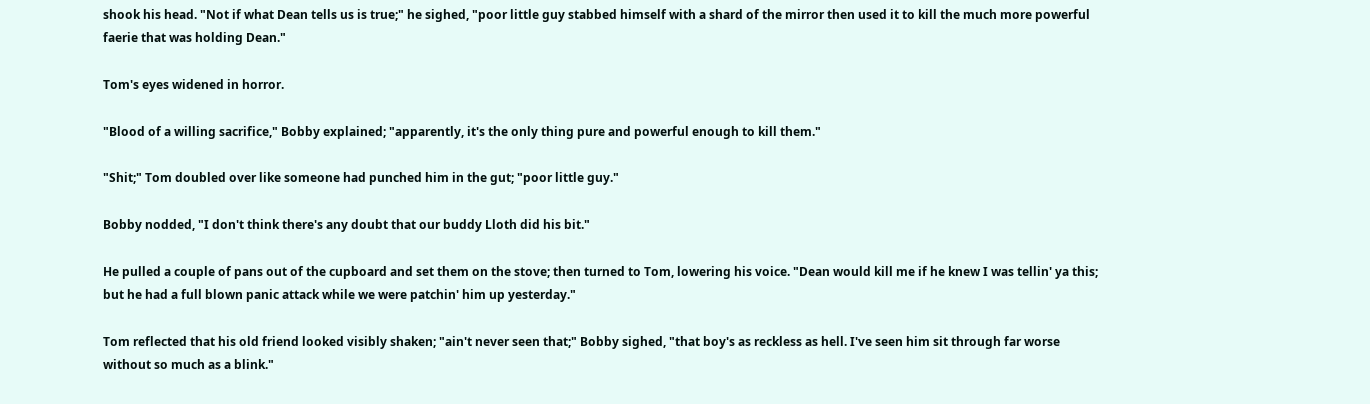shook his head. "Not if what Dean tells us is true;" he sighed, "poor little guy stabbed himself with a shard of the mirror then used it to kill the much more powerful faerie that was holding Dean."

Tom's eyes widened in horror.

"Blood of a willing sacrifice," Bobby explained; "apparently, it's the only thing pure and powerful enough to kill them."

"Shit;" Tom doubled over like someone had punched him in the gut; "poor little guy."

Bobby nodded, "I don't think there's any doubt that our buddy Lloth did his bit."

He pulled a couple of pans out of the cupboard and set them on the stove; then turned to Tom, lowering his voice. "Dean would kill me if he knew I was tellin' ya this; but he had a full blown panic attack while we were patchin' him up yesterday."

Tom reflected that his old friend looked visibly shaken; "ain't never seen that;" Bobby sighed, "that boy's as reckless as hell. I've seen him sit through far worse without so much as a blink."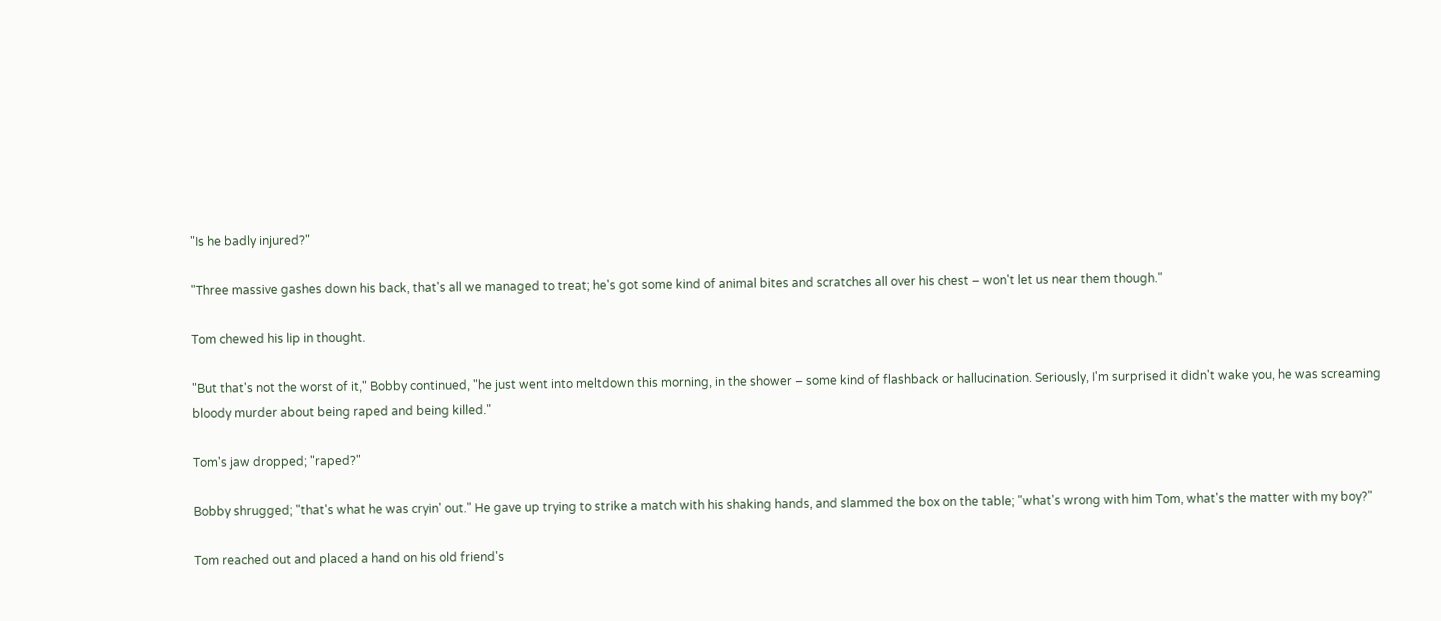"Is he badly injured?"

"Three massive gashes down his back, that's all we managed to treat; he's got some kind of animal bites and scratches all over his chest – won't let us near them though."

Tom chewed his lip in thought.

"But that's not the worst of it," Bobby continued, "he just went into meltdown this morning, in the shower – some kind of flashback or hallucination. Seriously, I'm surprised it didn't wake you, he was screaming bloody murder about being raped and being killed."

Tom's jaw dropped; "raped?"

Bobby shrugged; "that's what he was cryin' out." He gave up trying to strike a match with his shaking hands, and slammed the box on the table; "what's wrong with him Tom, what's the matter with my boy?"

Tom reached out and placed a hand on his old friend's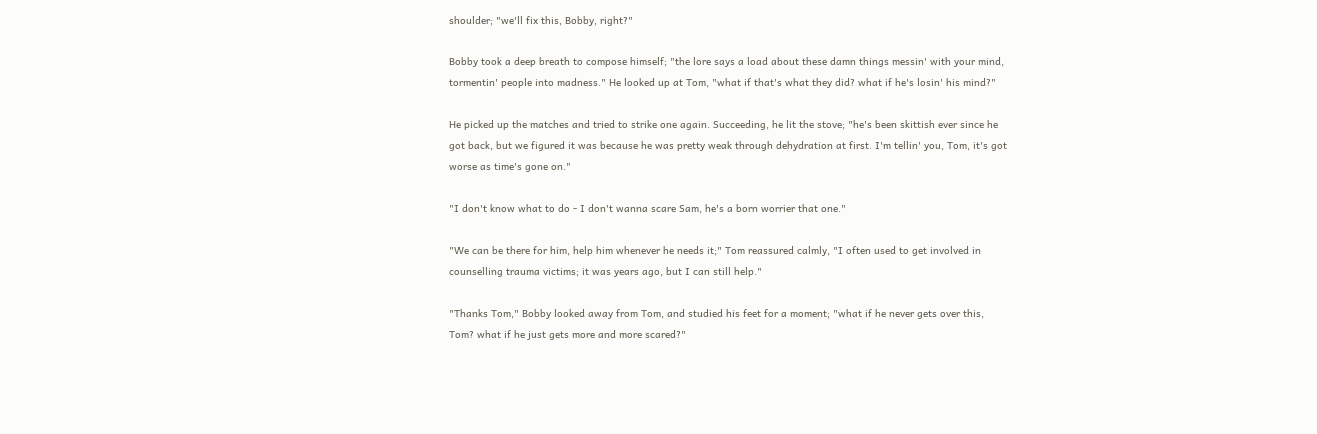shoulder; "we'll fix this, Bobby, right?"

Bobby took a deep breath to compose himself; "the lore says a load about these damn things messin' with your mind, tormentin' people into madness." He looked up at Tom, "what if that's what they did? what if he's losin' his mind?"

He picked up the matches and tried to strike one again. Succeeding, he lit the stove; "he's been skittish ever since he got back, but we figured it was because he was pretty weak through dehydration at first. I'm tellin' you, Tom, it's got worse as time's gone on."

"I don't know what to do - I don't wanna scare Sam, he's a born worrier that one."

"We can be there for him, help him whenever he needs it;" Tom reassured calmly, "I often used to get involved in counselling trauma victims; it was years ago, but I can still help."

"Thanks Tom," Bobby looked away from Tom, and studied his feet for a moment; "what if he never gets over this, Tom? what if he just gets more and more scared?"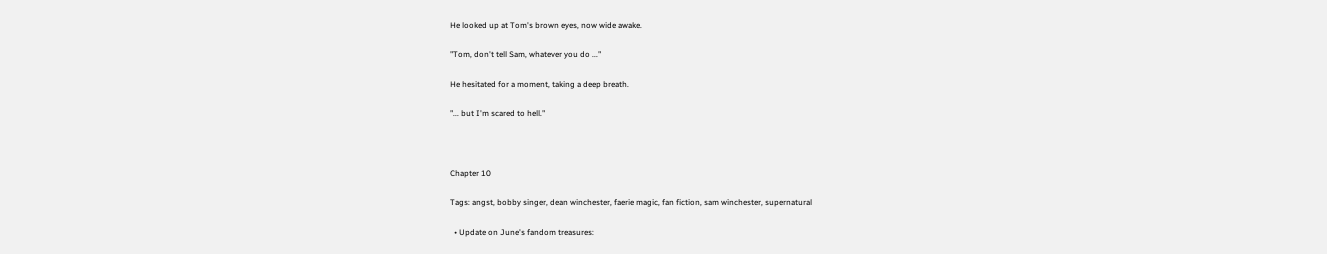He looked up at Tom's brown eyes, now wide awake.

"Tom, don't tell Sam, whatever you do ..."

He hesitated for a moment, taking a deep breath.

"... but I'm scared to hell."



Chapter 10

Tags: angst, bobby singer, dean winchester, faerie magic, fan fiction, sam winchester, supernatural

  • Update on June's fandom treasures: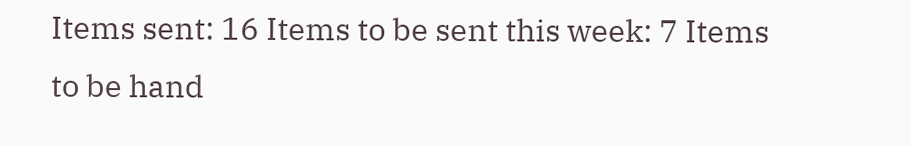Items sent: 16 Items to be sent this week: 7 Items to be hand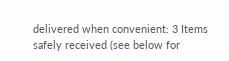delivered when convenient: 3 Items safely received (see below for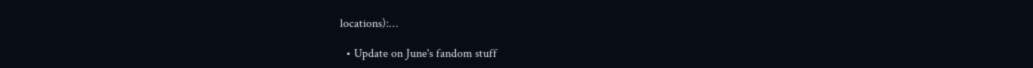locations):…

  • Update on June's fandom stuff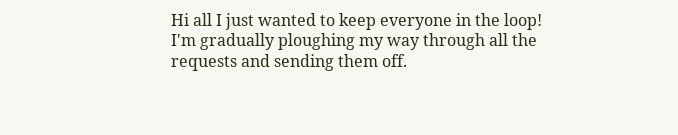Hi all I just wanted to keep everyone in the loop! I'm gradually ploughing my way through all the requests and sending them off.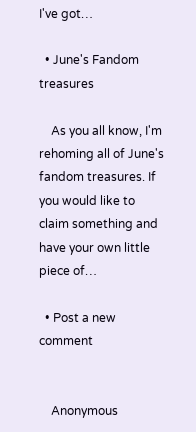I've got…

  • June's Fandom treasures

    As you all know, I'm rehoming all of June's fandom treasures. If you would like to claim something and have your own little piece of…

  • Post a new comment


    Anonymous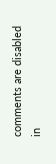comments are disabled in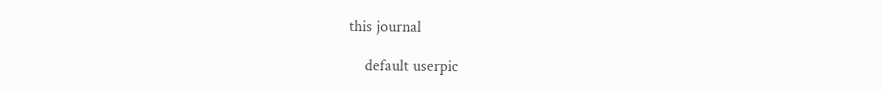this journal

    default userpic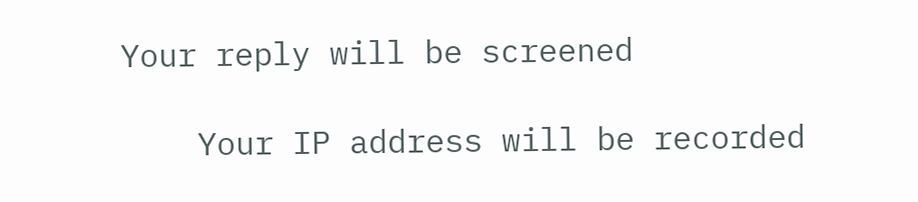Your reply will be screened

    Your IP address will be recorded